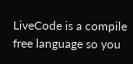LiveCode is a compile free language so you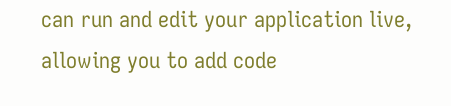can run and edit your application live, allowing you to add code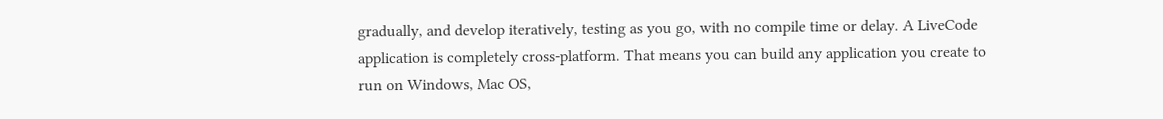gradually, and develop iteratively, testing as you go, with no compile time or delay. A LiveCode application is completely cross-platform. That means you can build any application you create to run on Windows, Mac OS,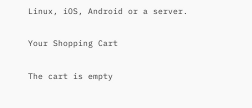Linux, iOS, Android or a server.

Your Shopping Cart

The cart is empty